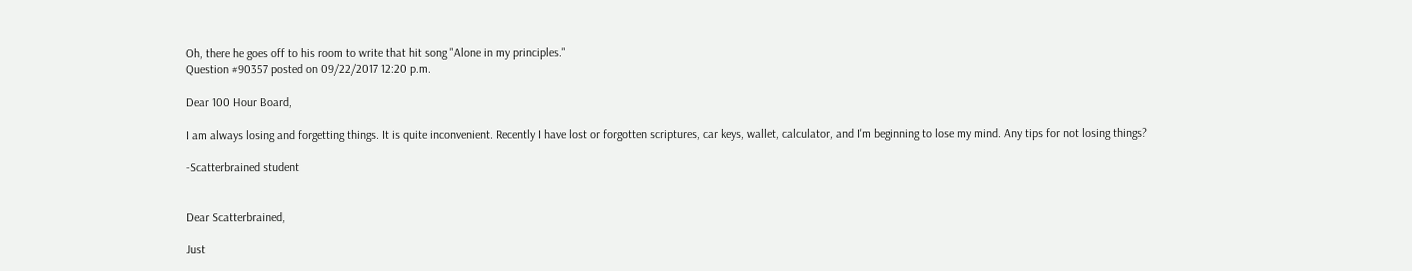Oh, there he goes off to his room to write that hit song "Alone in my principles."
Question #90357 posted on 09/22/2017 12:20 p.m.

Dear 100 Hour Board,

I am always losing and forgetting things. It is quite inconvenient. Recently I have lost or forgotten scriptures, car keys, wallet, calculator, and I'm beginning to lose my mind. Any tips for not losing things?

-Scatterbrained student


Dear Scatterbrained,

Just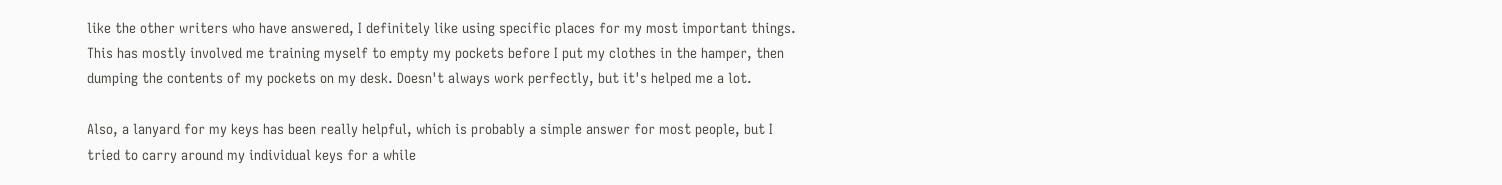like the other writers who have answered, I definitely like using specific places for my most important things. This has mostly involved me training myself to empty my pockets before I put my clothes in the hamper, then dumping the contents of my pockets on my desk. Doesn't always work perfectly, but it's helped me a lot.

Also, a lanyard for my keys has been really helpful, which is probably a simple answer for most people, but I tried to carry around my individual keys for a while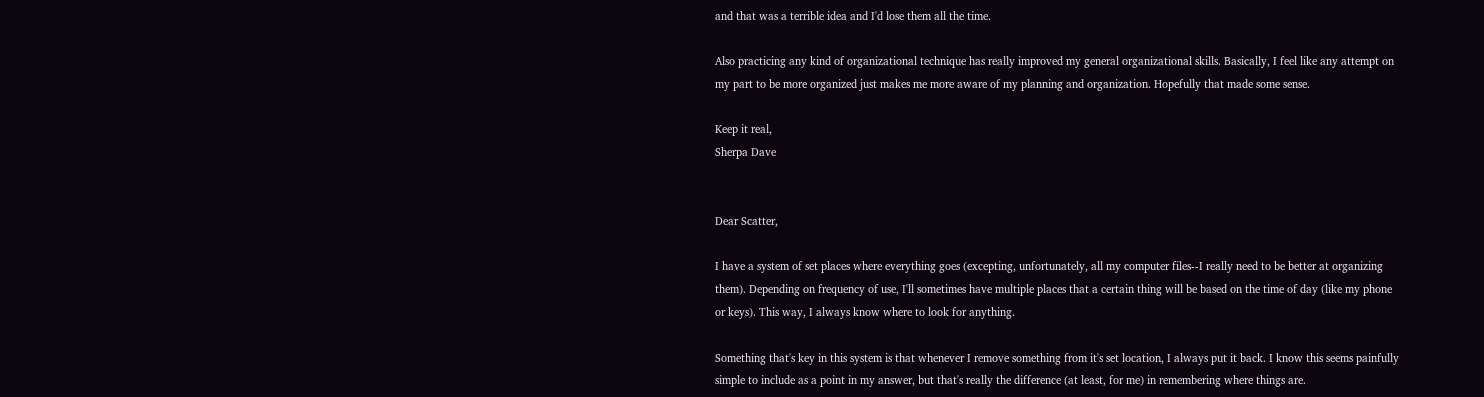and that was a terrible idea and I'd lose them all the time.

Also practicing any kind of organizational technique has really improved my general organizational skills. Basically, I feel like any attempt on my part to be more organized just makes me more aware of my planning and organization. Hopefully that made some sense.

Keep it real,
Sherpa Dave


Dear Scatter,

I have a system of set places where everything goes (excepting, unfortunately, all my computer files--I really need to be better at organizing them). Depending on frequency of use, I'll sometimes have multiple places that a certain thing will be based on the time of day (like my phone or keys). This way, I always know where to look for anything.

Something that's key in this system is that whenever I remove something from it's set location, I always put it back. I know this seems painfully simple to include as a point in my answer, but that's really the difference (at least, for me) in remembering where things are.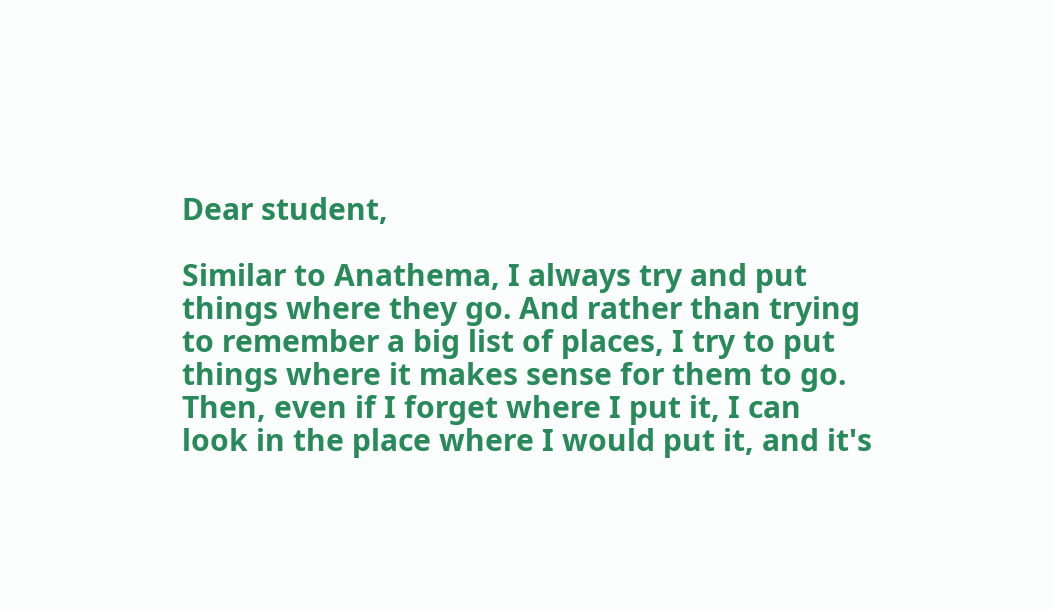Dear student,

Similar to Anathema, I always try and put things where they go. And rather than trying to remember a big list of places, I try to put things where it makes sense for them to go. Then, even if I forget where I put it, I can look in the place where I would put it, and it's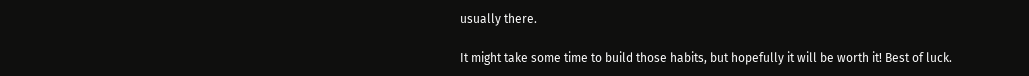usually there.

It might take some time to build those habits, but hopefully it will be worth it! Best of luck.